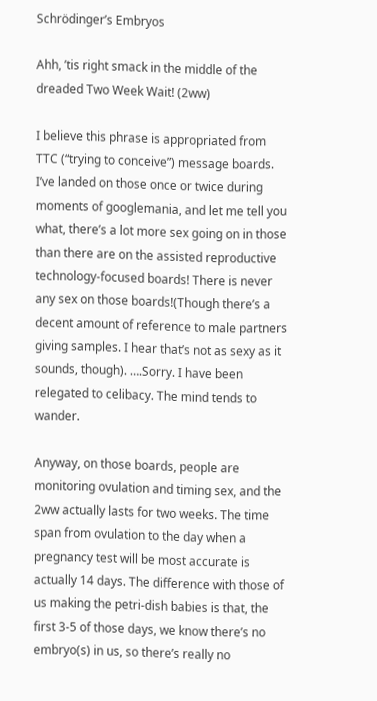Schrödinger’s Embryos

Ahh, ’tis right smack in the middle of the dreaded Two Week Wait! (2ww)

I believe this phrase is appropriated from TTC (“trying to conceive”) message boards. I’ve landed on those once or twice during moments of googlemania, and let me tell you what, there’s a lot more sex going on in those than there are on the assisted reproductive technology-focused boards! There is never any sex on those boards!(Though there’s a decent amount of reference to male partners giving samples. I hear that’s not as sexy as it sounds, though). ….Sorry. I have been relegated to celibacy. The mind tends to wander.

Anyway, on those boards, people are monitoring ovulation and timing sex, and the 2ww actually lasts for two weeks. The time span from ovulation to the day when a pregnancy test will be most accurate is actually 14 days. The difference with those of us making the petri-dish babies is that, the first 3-5 of those days, we know there’s no embryo(s) in us, so there’s really no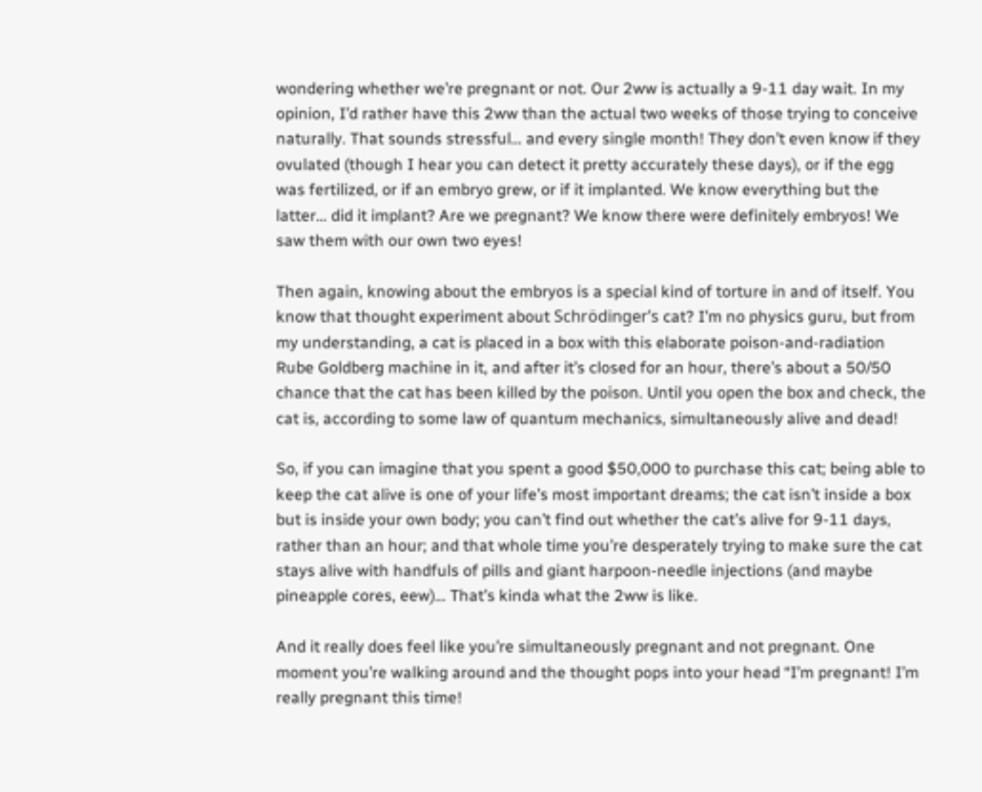wondering whether we’re pregnant or not. Our 2ww is actually a 9-11 day wait. In my opinion, I’d rather have this 2ww than the actual two weeks of those trying to conceive naturally. That sounds stressful… and every single month! They don’t even know if they ovulated (though I hear you can detect it pretty accurately these days), or if the egg was fertilized, or if an embryo grew, or if it implanted. We know everything but the latter… did it implant? Are we pregnant? We know there were definitely embryos! We saw them with our own two eyes!

Then again, knowing about the embryos is a special kind of torture in and of itself. You know that thought experiment about Schrödinger’s cat? I’m no physics guru, but from my understanding, a cat is placed in a box with this elaborate poison-and-radiation Rube Goldberg machine in it, and after it’s closed for an hour, there’s about a 50/50 chance that the cat has been killed by the poison. Until you open the box and check, the cat is, according to some law of quantum mechanics, simultaneously alive and dead!

So, if you can imagine that you spent a good $50,000 to purchase this cat; being able to keep the cat alive is one of your life’s most important dreams; the cat isn’t inside a box but is inside your own body; you can’t find out whether the cat’s alive for 9-11 days, rather than an hour; and that whole time you’re desperately trying to make sure the cat stays alive with handfuls of pills and giant harpoon-needle injections (and maybe pineapple cores, eew)… That’s kinda what the 2ww is like.

And it really does feel like you’re simultaneously pregnant and not pregnant. One moment you’re walking around and the thought pops into your head “I’m pregnant! I’m really pregnant this time!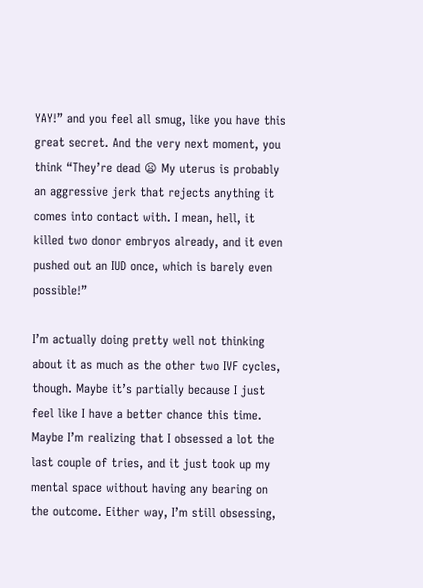YAY!” and you feel all smug, like you have this great secret. And the very next moment, you think “They’re dead 😦 My uterus is probably an aggressive jerk that rejects anything it comes into contact with. I mean, hell, it killed two donor embryos already, and it even pushed out an IUD once, which is barely even possible!”

I’m actually doing pretty well not thinking about it as much as the other two IVF cycles, though. Maybe it’s partially because I just feel like I have a better chance this time. Maybe I’m realizing that I obsessed a lot the last couple of tries, and it just took up my mental space without having any bearing on the outcome. Either way, I’m still obsessing,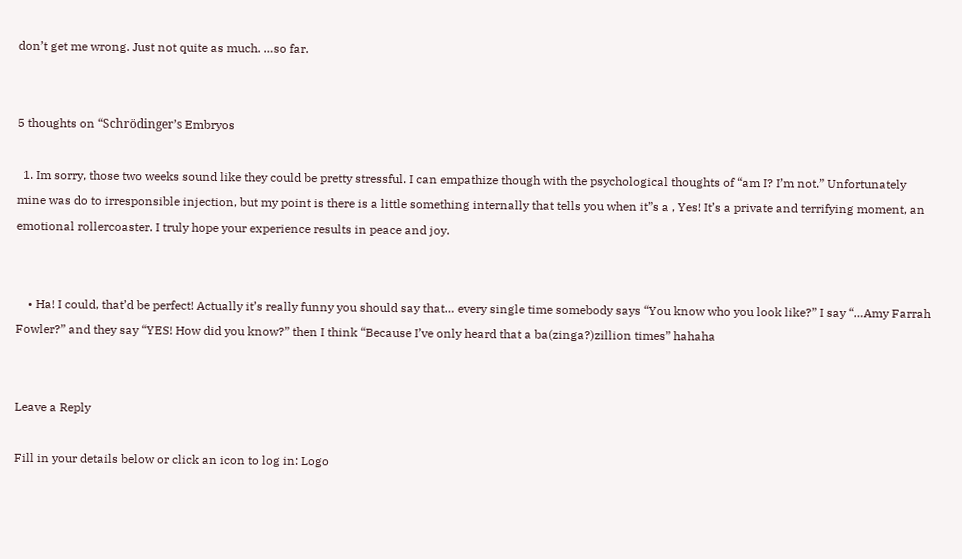don’t get me wrong. Just not quite as much. …so far.


5 thoughts on “Schrödinger’s Embryos

  1. Im sorry, those two weeks sound like they could be pretty stressful. I can empathize though with the psychological thoughts of “am I? I’m not.” Unfortunately mine was do to irresponsible injection, but my point is there is a little something internally that tells you when it”s a , Yes! It’s a private and terrifying moment, an emotional rollercoaster. I truly hope your experience results in peace and joy.


    • Ha! I could, that’d be perfect! Actually it’s really funny you should say that… every single time somebody says “You know who you look like?” I say “…Amy Farrah Fowler?” and they say “YES! How did you know?” then I think “Because I’ve only heard that a ba(zinga?)zillion times” hahaha


Leave a Reply

Fill in your details below or click an icon to log in: Logo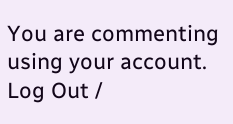You are commenting using your account. Log Out /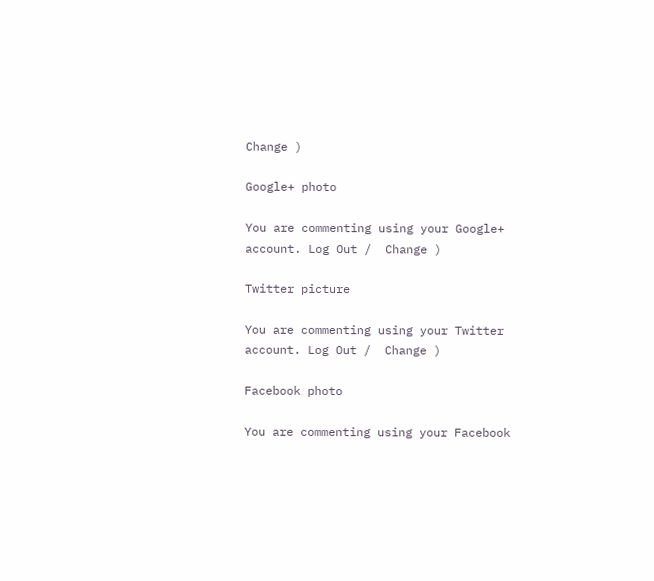Change )

Google+ photo

You are commenting using your Google+ account. Log Out /  Change )

Twitter picture

You are commenting using your Twitter account. Log Out /  Change )

Facebook photo

You are commenting using your Facebook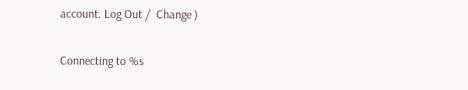account. Log Out /  Change )

Connecting to %s